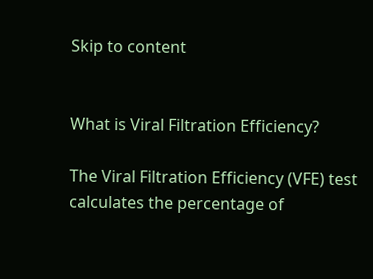Skip to content


What is Viral Filtration Efficiency?

The Viral Filtration Efficiency (VFE) test calculates the percentage of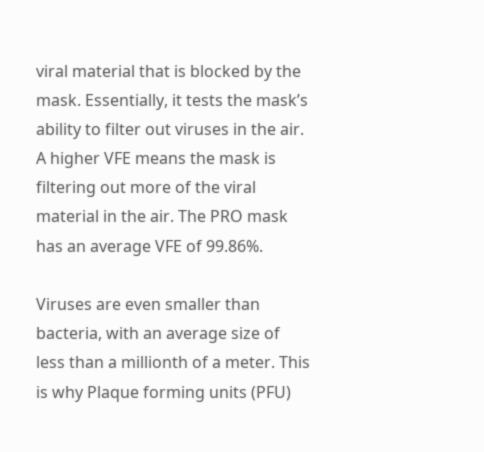viral material that is blocked by the mask. Essentially, it tests the mask’s ability to filter out viruses in the air. A higher VFE means the mask is filtering out more of the viral material in the air. The PRO mask has an average VFE of 99.86%.

Viruses are even smaller than bacteria, with an average size of less than a millionth of a meter. This is why Plaque forming units (PFU)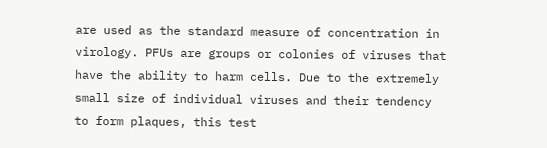are used as the standard measure of concentration in virology. PFUs are groups or colonies of viruses that have the ability to harm cells. Due to the extremely small size of individual viruses and their tendency to form plaques, this test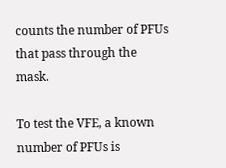counts the number of PFUs that pass through the mask.

To test the VFE, a known number of PFUs is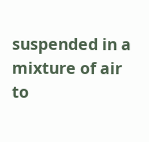suspended in a mixture of air to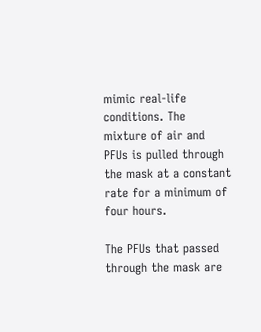mimic real-life conditions. The mixture of air and PFUs is pulled through the mask at a constant rate for a minimum of four hours.

The PFUs that passed through the mask are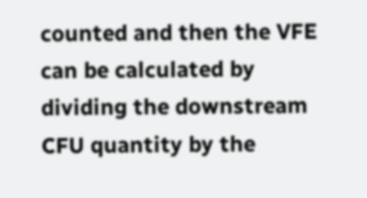counted and then the VFE can be calculated by dividing the downstream CFU quantity by the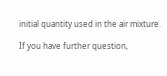initial quantity used in the air mixture.

If you have further question,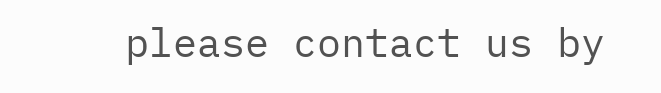please contact us by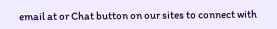email at or Chat button on our sites to connect with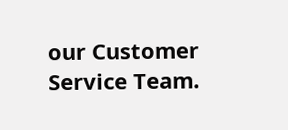our Customer Service Team.